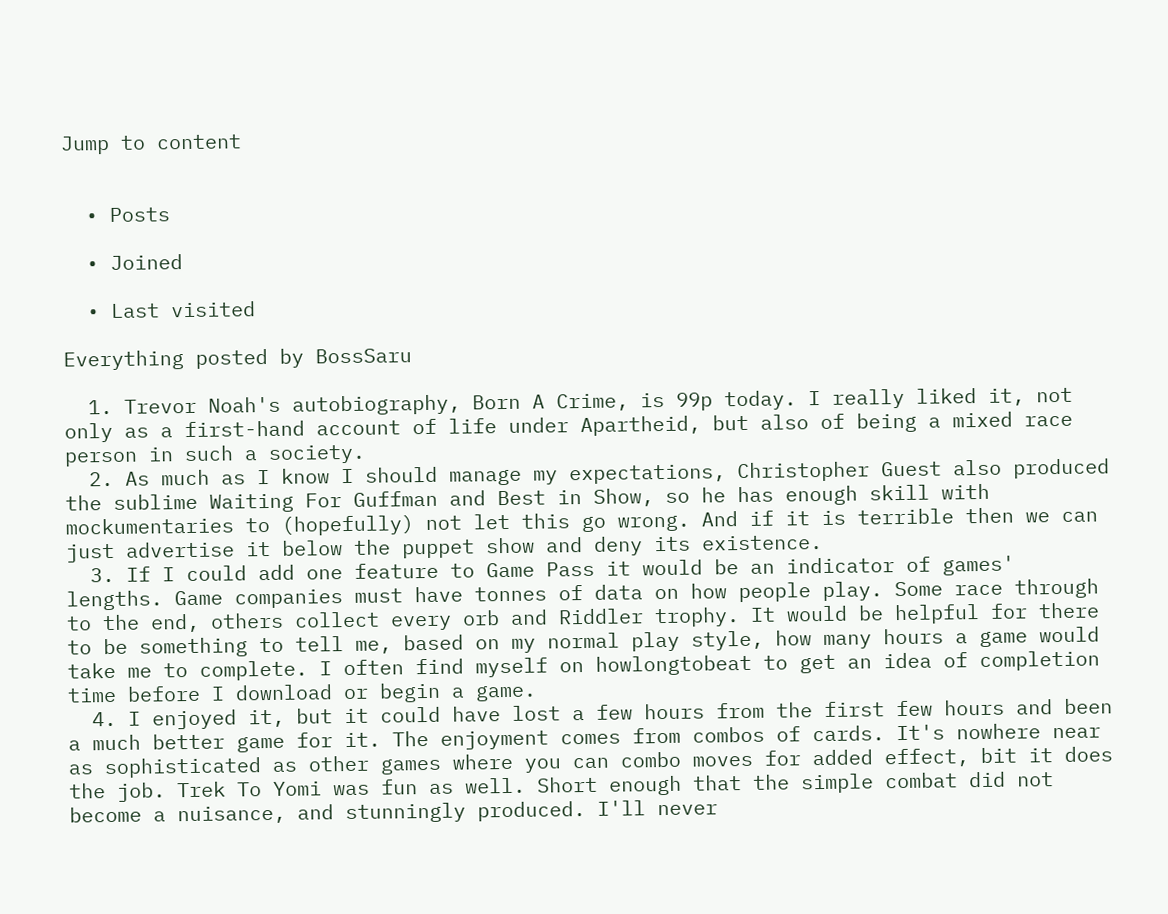Jump to content


  • Posts

  • Joined

  • Last visited

Everything posted by BossSaru

  1. Trevor Noah's autobiography, Born A Crime, is 99p today. I really liked it, not only as a first-hand account of life under Apartheid, but also of being a mixed race person in such a society.
  2. As much as I know I should manage my expectations, Christopher Guest also produced the sublime Waiting For Guffman and Best in Show, so he has enough skill with mockumentaries to (hopefully) not let this go wrong. And if it is terrible then we can just advertise it below the puppet show and deny its existence.
  3. If I could add one feature to Game Pass it would be an indicator of games' lengths. Game companies must have tonnes of data on how people play. Some race through to the end, others collect every orb and Riddler trophy. It would be helpful for there to be something to tell me, based on my normal play style, how many hours a game would take me to complete. I often find myself on howlongtobeat to get an idea of completion time before I download or begin a game.
  4. I enjoyed it, but it could have lost a few hours from the first few hours and been a much better game for it. The enjoyment comes from combos of cards. It's nowhere near as sophisticated as other games where you can combo moves for added effect, bit it does the job. Trek To Yomi was fun as well. Short enough that the simple combat did not become a nuisance, and stunningly produced. I'll never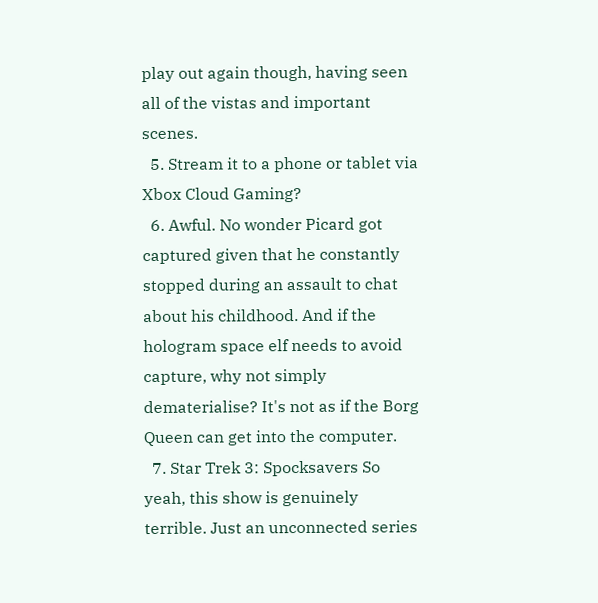play out again though, having seen all of the vistas and important scenes.
  5. Stream it to a phone or tablet via Xbox Cloud Gaming?
  6. Awful. No wonder Picard got captured given that he constantly stopped during an assault to chat about his childhood. And if the hologram space elf needs to avoid capture, why not simply dematerialise? It's not as if the Borg Queen can get into the computer.
  7. Star Trek 3: Spocksavers So yeah, this show is genuinely terrible. Just an unconnected series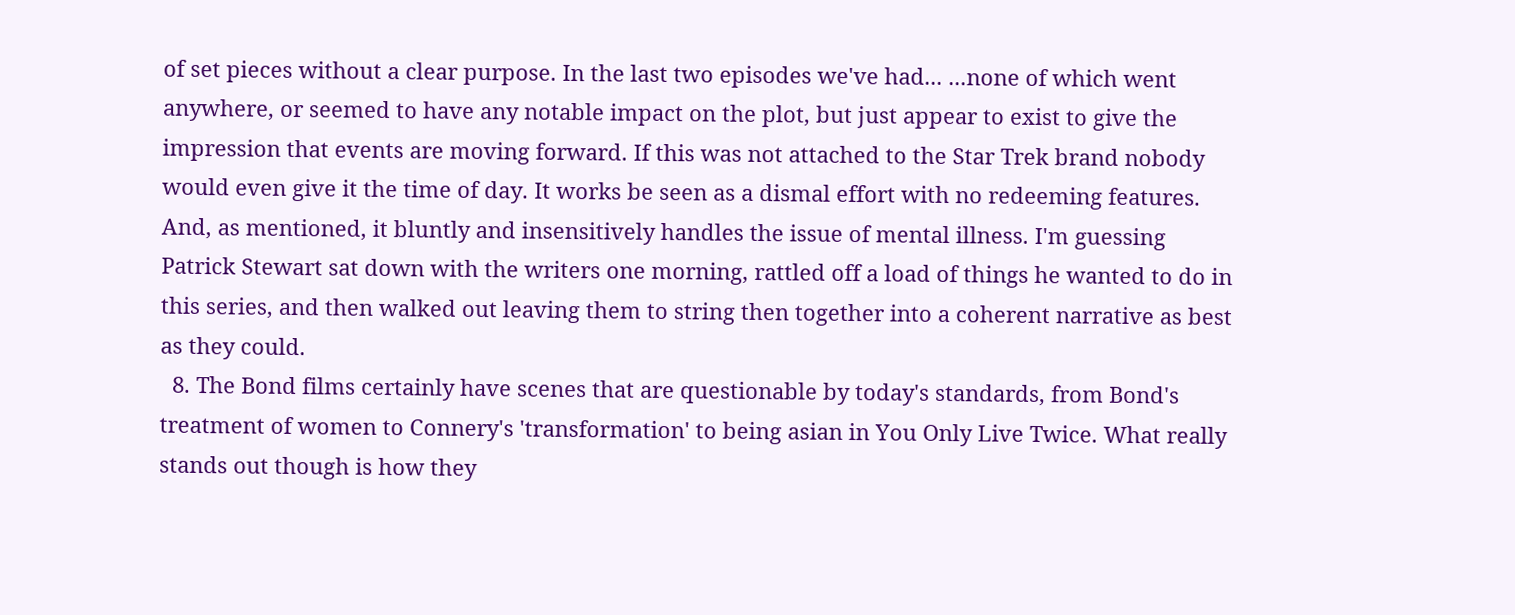of set pieces without a clear purpose. In the last two episodes we've had... ...none of which went anywhere, or seemed to have any notable impact on the plot, but just appear to exist to give the impression that events are moving forward. If this was not attached to the Star Trek brand nobody would even give it the time of day. It works be seen as a dismal effort with no redeeming features. And, as mentioned, it bluntly and insensitively handles the issue of mental illness. I'm guessing Patrick Stewart sat down with the writers one morning, rattled off a load of things he wanted to do in this series, and then walked out leaving them to string then together into a coherent narrative as best as they could.
  8. The Bond films certainly have scenes that are questionable by today's standards, from Bond's treatment of women to Connery's 'transformation' to being asian in You Only Live Twice. What really stands out though is how they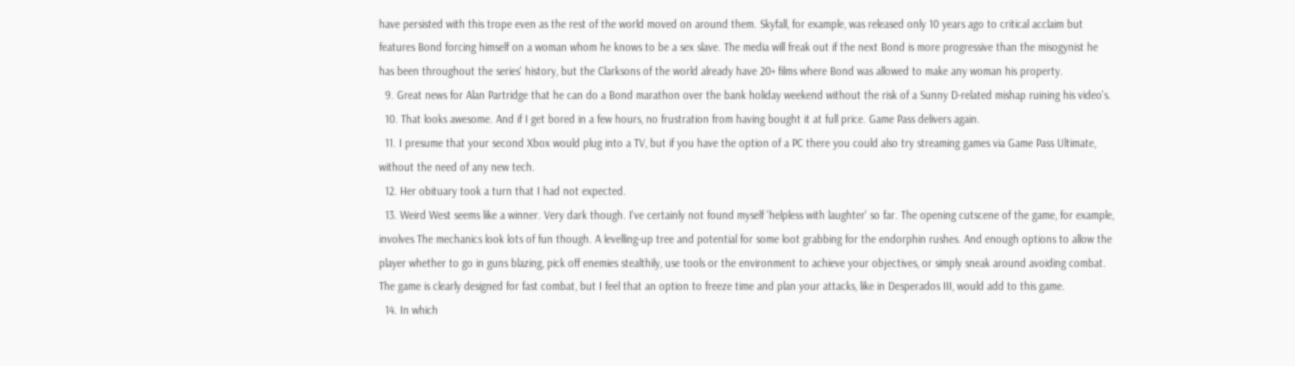have persisted with this trope even as the rest of the world moved on around them. Skyfall, for example, was released only 10 years ago to critical acclaim but features Bond forcing himself on a woman whom he knows to be a sex slave. The media will freak out if the next Bond is more progressive than the misogynist he has been throughout the series' history, but the Clarksons of the world already have 20+ films where Bond was allowed to make any woman his property.
  9. Great news for Alan Partridge that he can do a Bond marathon over the bank holiday weekend without the risk of a Sunny D-related mishap ruining his video's.
  10. That looks awesome. And if I get bored in a few hours, no frustration from having bought it at full price. Game Pass delivers again.
  11. I presume that your second Xbox would plug into a TV, but if you have the option of a PC there you could also try streaming games via Game Pass Ultimate, without the need of any new tech.
  12. Her obituary took a turn that I had not expected.
  13. Weird West seems like a winner. Very dark though. I've certainly not found myself 'helpless with laughter' so far. The opening cutscene of the game, for example, involves The mechanics look lots of fun though. A levelling-up tree and potential for some loot grabbing for the endorphin rushes. And enough options to allow the player whether to go in guns blazing, pick off enemies stealthily, use tools or the environment to achieve your objectives, or simply sneak around avoiding combat. The game is clearly designed for fast combat, but I feel that an option to freeze time and plan your attacks, like in Desperados III, would add to this game.
  14. In which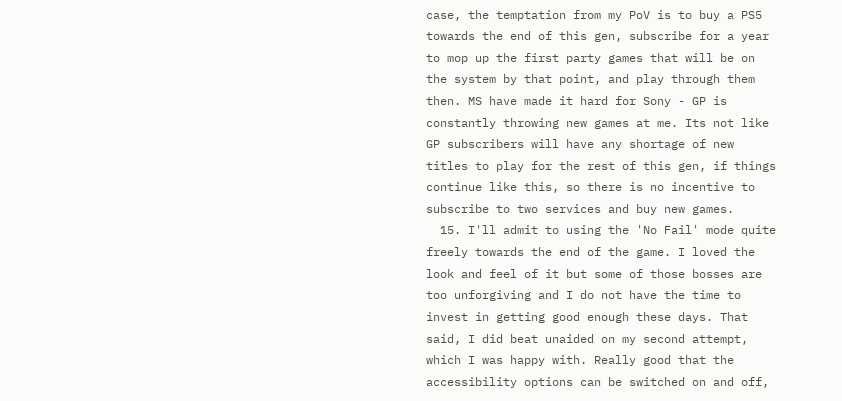case, the temptation from my PoV is to buy a PS5 towards the end of this gen, subscribe for a year to mop up the first party games that will be on the system by that point, and play through them then. MS have made it hard for Sony - GP is constantly throwing new games at me. Its not like GP subscribers will have any shortage of new titles to play for the rest of this gen, if things continue like this, so there is no incentive to subscribe to two services and buy new games.
  15. I'll admit to using the 'No Fail' mode quite freely towards the end of the game. I loved the look and feel of it but some of those bosses are too unforgiving and I do not have the time to invest in getting good enough these days. That said, I did beat unaided on my second attempt, which I was happy with. Really good that the accessibility options can be switched on and off,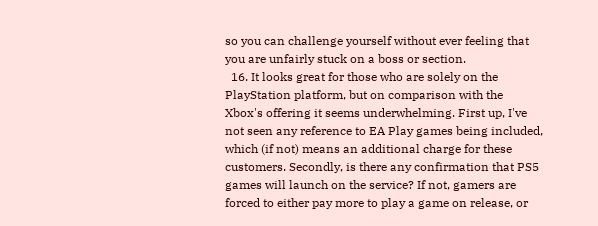so you can challenge yourself without ever feeling that you are unfairly stuck on a boss or section.
  16. It looks great for those who are solely on the PlayStation platform, but on comparison with the Xbox's offering it seems underwhelming. First up, I've not seen any reference to EA Play games being included, which (if not) means an additional charge for these customers. Secondly, is there any confirmation that PS5 games will launch on the service? If not, gamers are forced to either pay more to play a game on release, or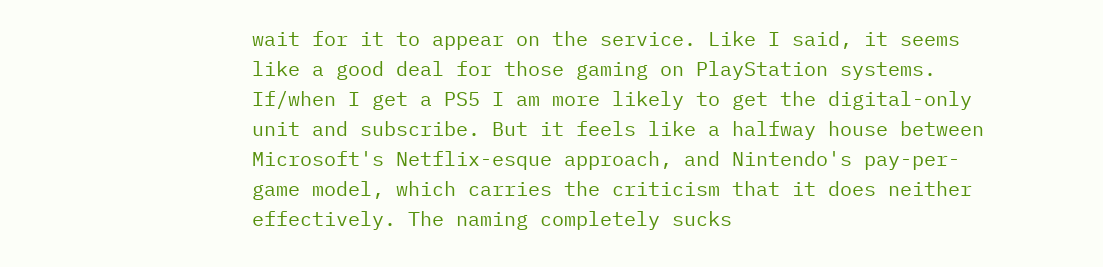wait for it to appear on the service. Like I said, it seems like a good deal for those gaming on PlayStation systems. If/when I get a PS5 I am more likely to get the digital-only unit and subscribe. But it feels like a halfway house between Microsoft's Netflix-esque approach, and Nintendo's pay-per-game model, which carries the criticism that it does neither effectively. The naming completely sucks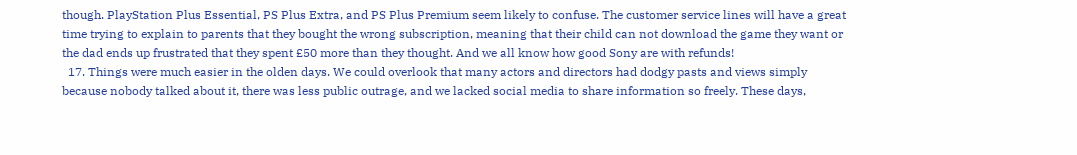though. PlayStation Plus Essential, PS Plus Extra, and PS Plus Premium seem likely to confuse. The customer service lines will have a great time trying to explain to parents that they bought the wrong subscription, meaning that their child can not download the game they want or the dad ends up frustrated that they spent £50 more than they thought. And we all know how good Sony are with refunds!
  17. Things were much easier in the olden days. We could overlook that many actors and directors had dodgy pasts and views simply because nobody talked about it, there was less public outrage, and we lacked social media to share information so freely. These days,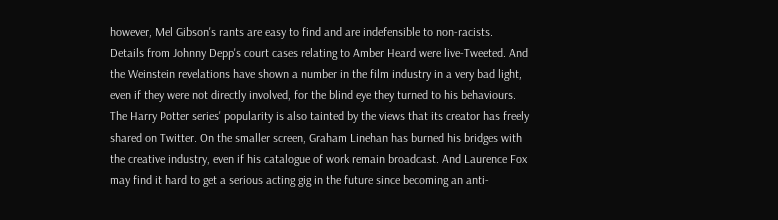however, Mel Gibson's rants are easy to find and are indefensible to non-racists. Details from Johnny Depp's court cases relating to Amber Heard were live-Tweeted. And the Weinstein revelations have shown a number in the film industry in a very bad light, even if they were not directly involved, for the blind eye they turned to his behaviours. The Harry Potter series' popularity is also tainted by the views that its creator has freely shared on Twitter. On the smaller screen, Graham Linehan has burned his bridges with the creative industry, even if his catalogue of work remain broadcast. And Laurence Fox may find it hard to get a serious acting gig in the future since becoming an anti-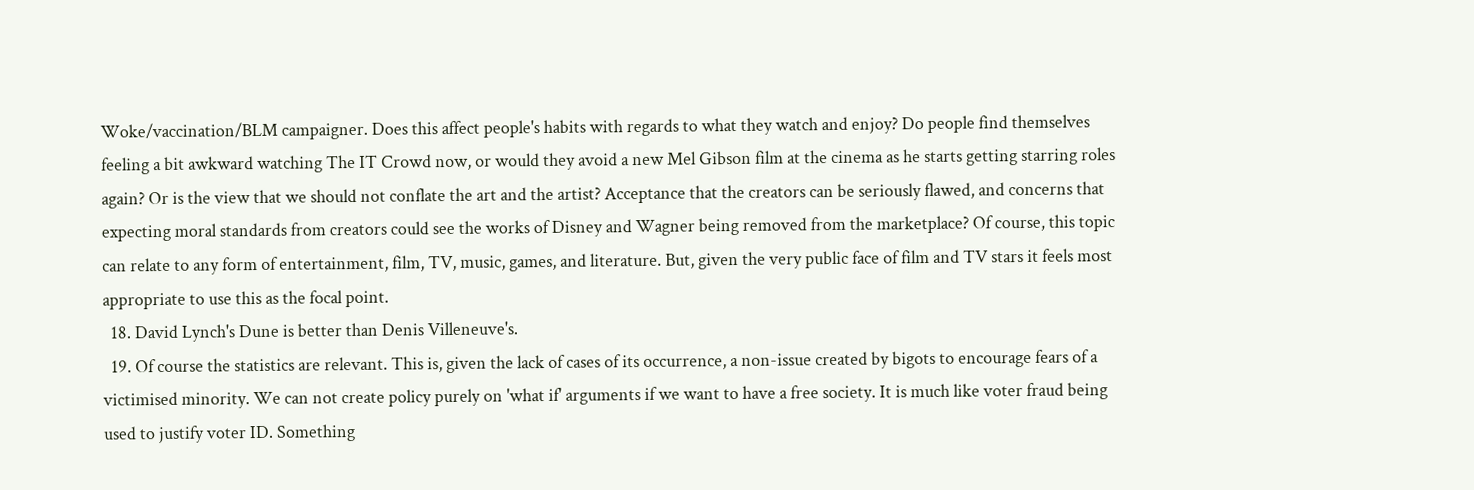Woke/vaccination/BLM campaigner. Does this affect people's habits with regards to what they watch and enjoy? Do people find themselves feeling a bit awkward watching The IT Crowd now, or would they avoid a new Mel Gibson film at the cinema as he starts getting starring roles again? Or is the view that we should not conflate the art and the artist? Acceptance that the creators can be seriously flawed, and concerns that expecting moral standards from creators could see the works of Disney and Wagner being removed from the marketplace? Of course, this topic can relate to any form of entertainment, film, TV, music, games, and literature. But, given the very public face of film and TV stars it feels most appropriate to use this as the focal point.
  18. David Lynch's Dune is better than Denis Villeneuve's.
  19. Of course the statistics are relevant. This is, given the lack of cases of its occurrence, a non-issue created by bigots to encourage fears of a victimised minority. We can not create policy purely on 'what if' arguments if we want to have a free society. It is much like voter fraud being used to justify voter ID. Something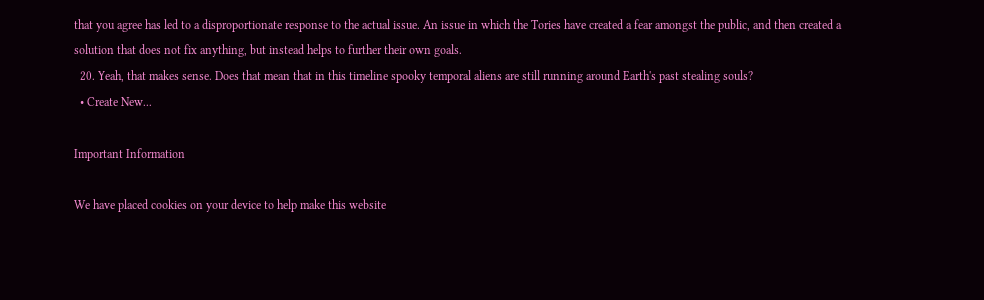that you agree has led to a disproportionate response to the actual issue. An issue in which the Tories have created a fear amongst the public, and then created a solution that does not fix anything, but instead helps to further their own goals.
  20. Yeah, that makes sense. Does that mean that in this timeline spooky temporal aliens are still running around Earth's past stealing souls?
  • Create New...

Important Information

We have placed cookies on your device to help make this website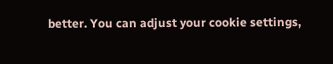better. You can adjust your cookie settings,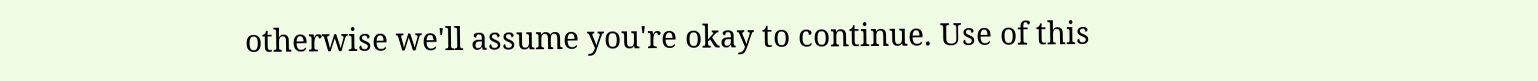otherwise we'll assume you're okay to continue. Use of this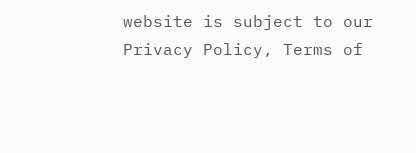website is subject to our Privacy Policy, Terms of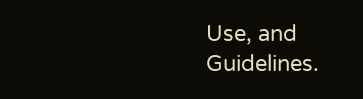Use, and Guidelines.